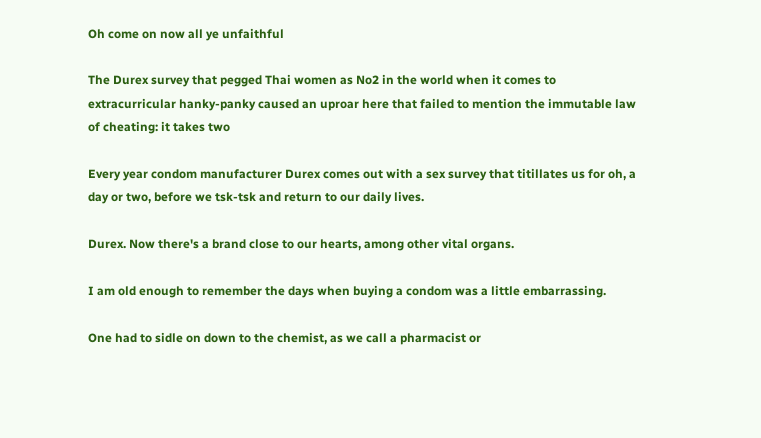Oh come on now all ye unfaithful

The Durex survey that pegged Thai women as No2 in the world when it comes to extracurricular hanky-panky caused an uproar here that failed to mention the immutable law of cheating: it takes two

Every year condom manufacturer Durex comes out with a sex survey that titillates us for oh, a day or two, before we tsk-tsk and return to our daily lives.

Durex. Now there's a brand close to our hearts, among other vital organs.

I am old enough to remember the days when buying a condom was a little embarrassing.

One had to sidle on down to the chemist, as we call a pharmacist or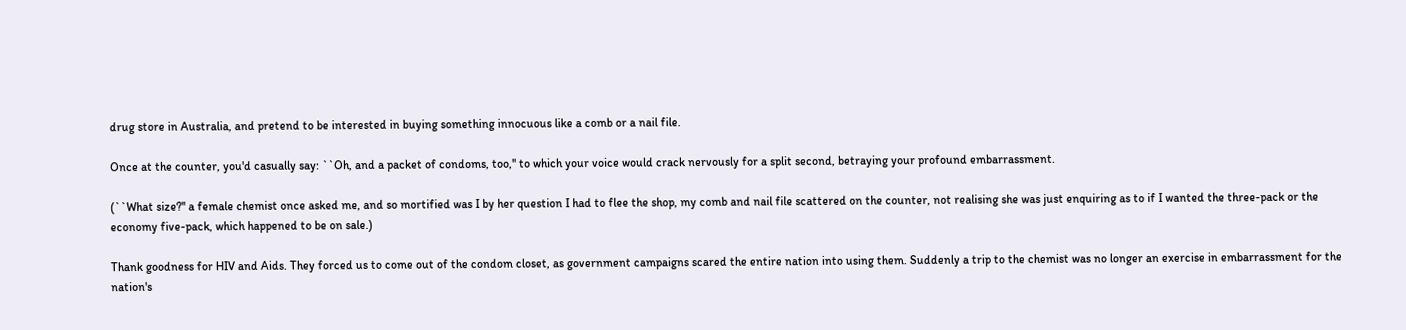drug store in Australia, and pretend to be interested in buying something innocuous like a comb or a nail file.

Once at the counter, you'd casually say: ``Oh, and a packet of condoms, too,'' to which your voice would crack nervously for a split second, betraying your profound embarrassment.

(``What size?'' a female chemist once asked me, and so mortified was I by her question I had to flee the shop, my comb and nail file scattered on the counter, not realising she was just enquiring as to if I wanted the three-pack or the economy five-pack, which happened to be on sale.)

Thank goodness for HIV and Aids. They forced us to come out of the condom closet, as government campaigns scared the entire nation into using them. Suddenly a trip to the chemist was no longer an exercise in embarrassment for the nation's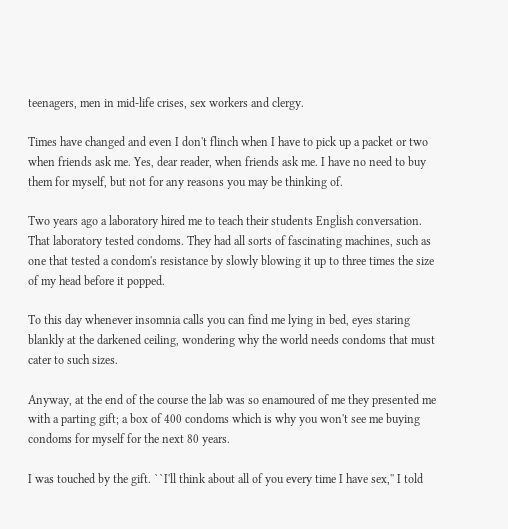teenagers, men in mid-life crises, sex workers and clergy.

Times have changed and even I don't flinch when I have to pick up a packet or two when friends ask me. Yes, dear reader, when friends ask me. I have no need to buy them for myself, but not for any reasons you may be thinking of.

Two years ago a laboratory hired me to teach their students English conversation.  That laboratory tested condoms. They had all sorts of fascinating machines, such as one that tested a condom's resistance by slowly blowing it up to three times the size of my head before it popped.

To this day whenever insomnia calls you can find me lying in bed, eyes staring blankly at the darkened ceiling, wondering why the world needs condoms that must cater to such sizes.

Anyway, at the end of the course the lab was so enamoured of me they presented me with a parting gift; a box of 400 condoms which is why you won't see me buying condoms for myself for the next 80 years.

I was touched by the gift. ``I'll think about all of you every time I have sex,'' I told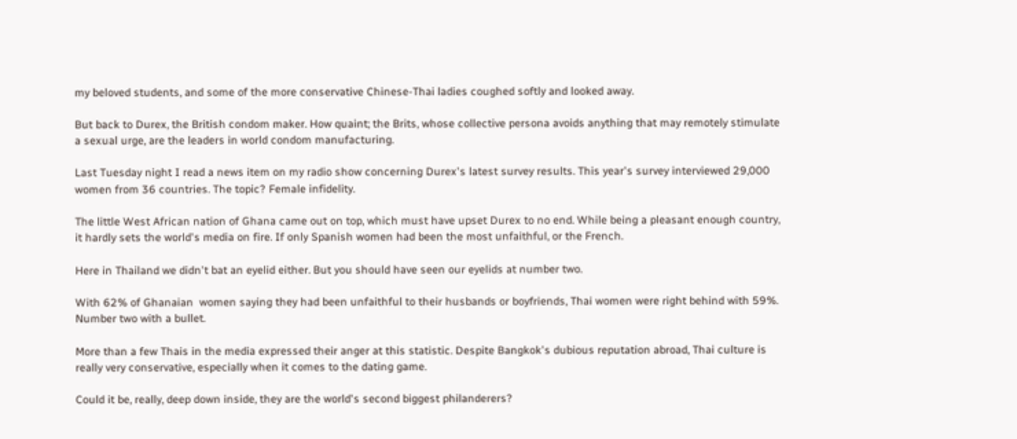my beloved students, and some of the more conservative Chinese-Thai ladies coughed softly and looked away.

But back to Durex, the British condom maker. How quaint; the Brits, whose collective persona avoids anything that may remotely stimulate a sexual urge, are the leaders in world condom manufacturing.

Last Tuesday night I read a news item on my radio show concerning Durex's latest survey results. This year's survey interviewed 29,000 women from 36 countries. The topic? Female infidelity.

The little West African nation of Ghana came out on top, which must have upset Durex to no end. While being a pleasant enough country, it hardly sets the world's media on fire. If only Spanish women had been the most unfaithful, or the French.

Here in Thailand we didn't bat an eyelid either. But you should have seen our eyelids at number two.

With 62% of Ghanaian  women saying they had been unfaithful to their husbands or boyfriends, Thai women were right behind with 59%. Number two with a bullet.

More than a few Thais in the media expressed their anger at this statistic. Despite Bangkok's dubious reputation abroad, Thai culture is really very conservative, especially when it comes to the dating game.

Could it be, really, deep down inside, they are the world's second biggest philanderers?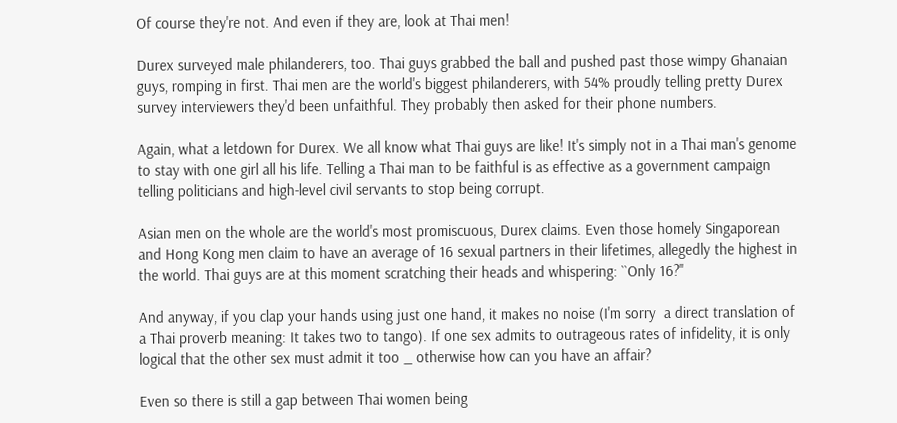Of course they're not. And even if they are, look at Thai men!

Durex surveyed male philanderers, too. Thai guys grabbed the ball and pushed past those wimpy Ghanaian  guys, romping in first. Thai men are the world's biggest philanderers, with 54% proudly telling pretty Durex survey interviewers they'd been unfaithful. They probably then asked for their phone numbers.

Again, what a letdown for Durex. We all know what Thai guys are like! It's simply not in a Thai man's genome to stay with one girl all his life. Telling a Thai man to be faithful is as effective as a government campaign telling politicians and high-level civil servants to stop being corrupt.

Asian men on the whole are the world's most promiscuous, Durex claims. Even those homely Singaporean and Hong Kong men claim to have an average of 16 sexual partners in their lifetimes, allegedly the highest in the world. Thai guys are at this moment scratching their heads and whispering: ``Only 16?''

And anyway, if you clap your hands using just one hand, it makes no noise (I'm sorry  a direct translation of a Thai proverb meaning: It takes two to tango). If one sex admits to outrageous rates of infidelity, it is only logical that the other sex must admit it too _ otherwise how can you have an affair?

Even so there is still a gap between Thai women being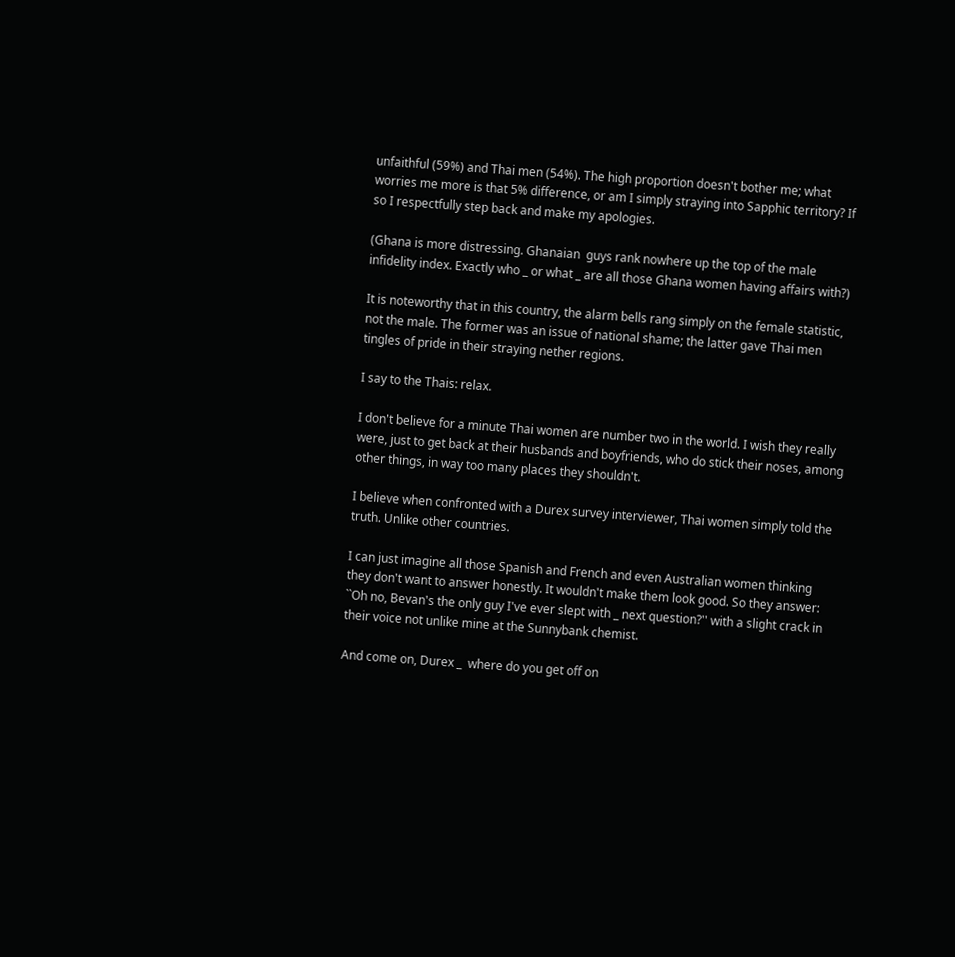unfaithful (59%) and Thai men (54%). The high proportion doesn't bother me; what worries me more is that 5% difference, or am I simply straying into Sapphic territory? If so I respectfully step back and make my apologies.

(Ghana is more distressing. Ghanaian  guys rank nowhere up the top of the male infidelity index. Exactly who _ or what _ are all those Ghana women having affairs with?)

It is noteworthy that in this country, the alarm bells rang simply on the female statistic, not the male. The former was an issue of national shame; the latter gave Thai men tingles of pride in their straying nether regions.

I say to the Thais: relax.

I don't believe for a minute Thai women are number two in the world. I wish they really were, just to get back at their husbands and boyfriends, who do stick their noses, among other things, in way too many places they shouldn't.

I believe when confronted with a Durex survey interviewer, Thai women simply told the truth. Unlike other countries.

I can just imagine all those Spanish and French and even Australian women thinking they don't want to answer honestly. It wouldn't make them look good. So they answer: ``Oh no, Bevan's the only guy I've ever slept with _ next question?'' with a slight crack in their voice not unlike mine at the Sunnybank chemist.

And come on, Durex _  where do you get off on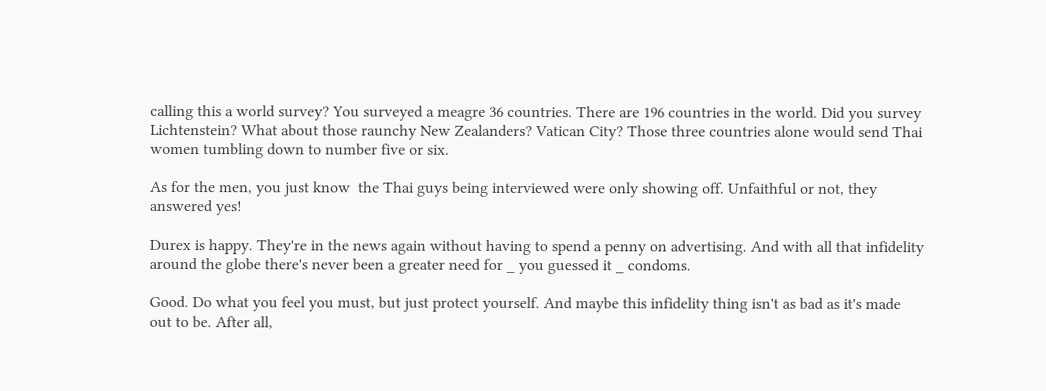calling this a world survey? You surveyed a meagre 36 countries. There are 196 countries in the world. Did you survey Lichtenstein? What about those raunchy New Zealanders? Vatican City? Those three countries alone would send Thai women tumbling down to number five or six.

As for the men, you just know  the Thai guys being interviewed were only showing off. Unfaithful or not, they answered yes!

Durex is happy. They're in the news again without having to spend a penny on advertising. And with all that infidelity around the globe there's never been a greater need for _ you guessed it _ condoms.

Good. Do what you feel you must, but just protect yourself. And maybe this infidelity thing isn't as bad as it's made out to be. After all,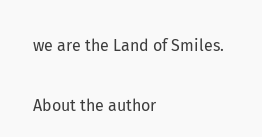we are the Land of Smiles.

About the author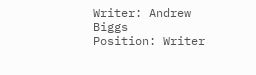Writer: Andrew Biggs
Position: Writer